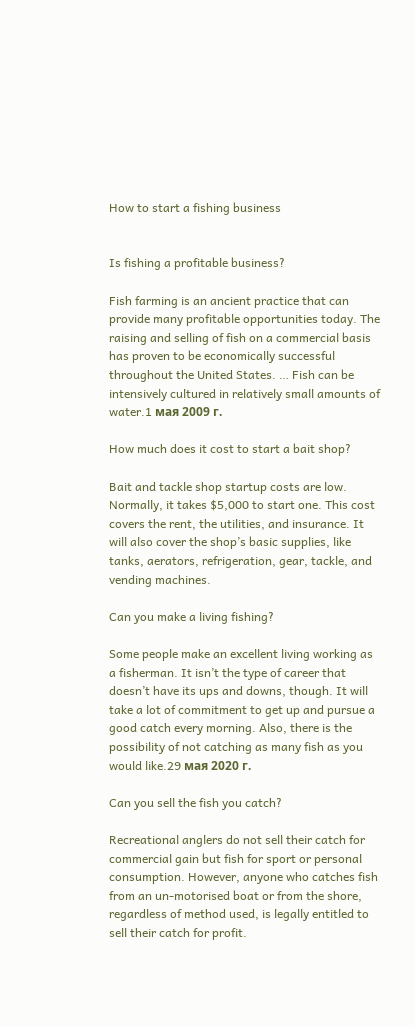How to start a fishing business


Is fishing a profitable business?

Fish farming is an ancient practice that can provide many profitable opportunities today. The raising and selling of fish on a commercial basis has proven to be economically successful throughout the United States. … Fish can be intensively cultured in relatively small amounts of water.1 мая 2009 г.

How much does it cost to start a bait shop?

Bait and tackle shop startup costs are low. Normally, it takes $5,000 to start one. This cost covers the rent, the utilities, and insurance. It will also cover the shop’s basic supplies, like tanks, aerators, refrigeration, gear, tackle, and vending machines.

Can you make a living fishing?

Some people make an excellent living working as a fisherman. It isn’t the type of career that doesn’t have its ups and downs, though. It will take a lot of commitment to get up and pursue a good catch every morning. Also, there is the possibility of not catching as many fish as you would like.29 мая 2020 г.

Can you sell the fish you catch?

Recreational anglers do not sell their catch for commercial gain but fish for sport or personal consumption. However, anyone who catches fish from an un-motorised boat or from the shore, regardless of method used, is legally entitled to sell their catch for profit.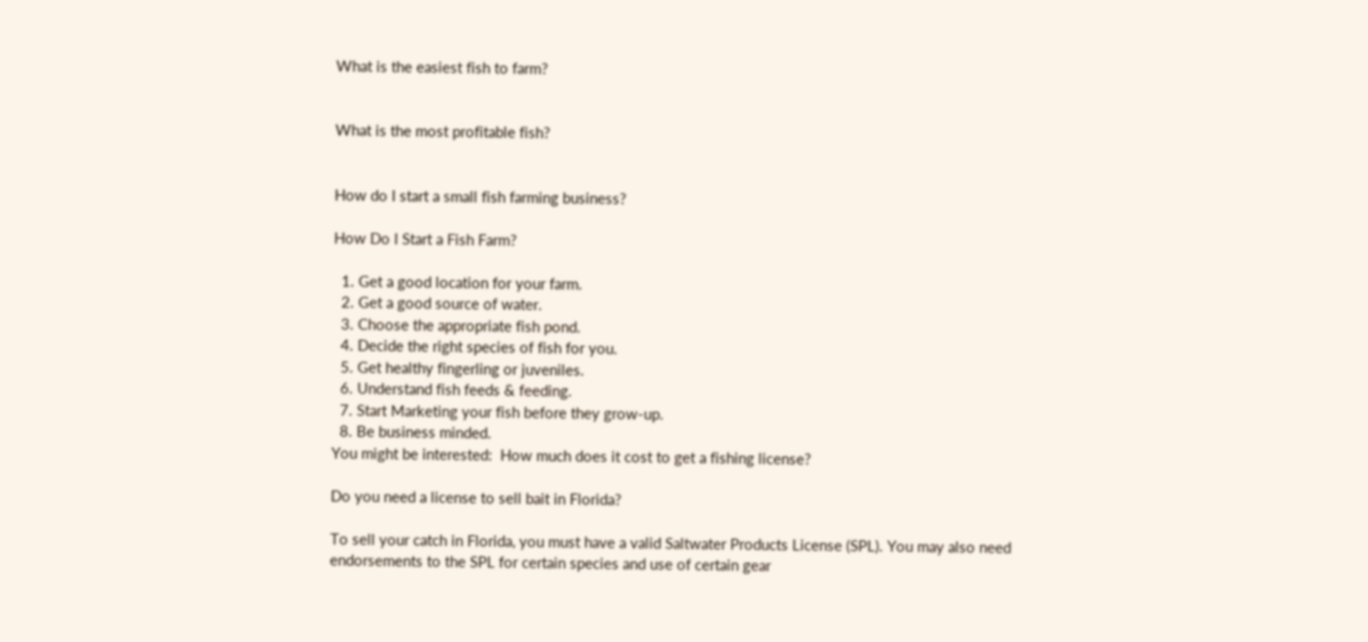What is the easiest fish to farm?


What is the most profitable fish?


How do I start a small fish farming business?

How Do I Start a Fish Farm?

  1. Get a good location for your farm.
  2. Get a good source of water.
  3. Choose the appropriate fish pond.
  4. Decide the right species of fish for you.
  5. Get healthy fingerling or juveniles.
  6. Understand fish feeds & feeding.
  7. Start Marketing your fish before they grow-up.
  8. Be business minded.
You might be interested:  How much does it cost to get a fishing license?

Do you need a license to sell bait in Florida?

To sell your catch in Florida, you must have a valid Saltwater Products License (SPL). You may also need endorsements to the SPL for certain species and use of certain gear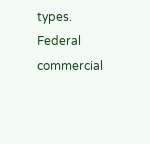types. Federal commercial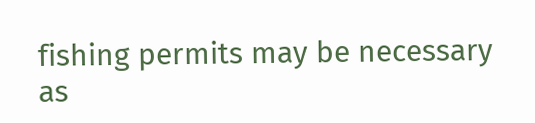fishing permits may be necessary as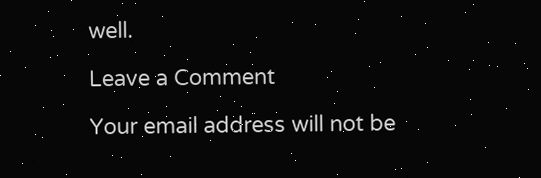well.

Leave a Comment

Your email address will not be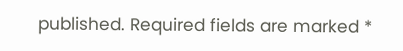published. Required fields are marked *